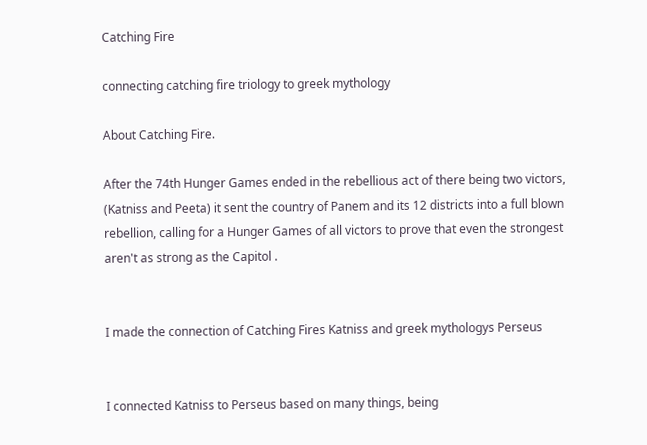Catching Fire

connecting catching fire triology to greek mythology

About Catching Fire.

After the 74th Hunger Games ended in the rebellious act of there being two victors, (Katniss and Peeta) it sent the country of Panem and its 12 districts into a full blown rebellion, calling for a Hunger Games of all victors to prove that even the strongest aren't as strong as the Capitol .


I made the connection of Catching Fires Katniss and greek mythologys Perseus


I connected Katniss to Perseus based on many things, being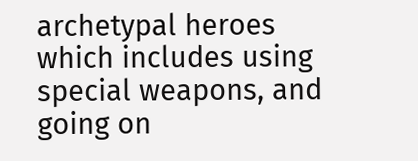archetypal heroes which includes using special weapons, and going on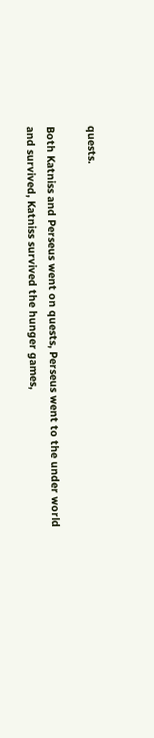quests.

Both Katniss and Perseus went on quests, Perseus went to the under world and survived, Katniss survived the hunger games,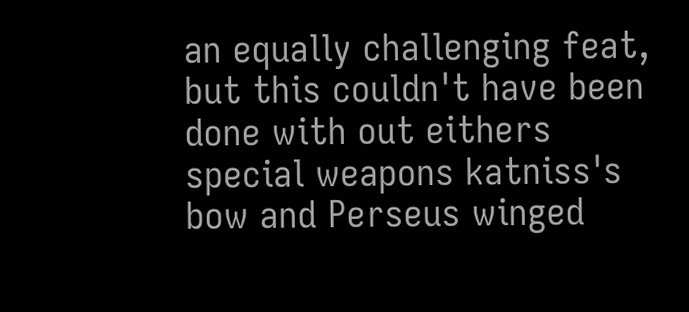an equally challenging feat, but this couldn't have been done with out eithers special weapons katniss's bow and Perseus winged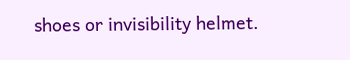shoes or invisibility helmet.